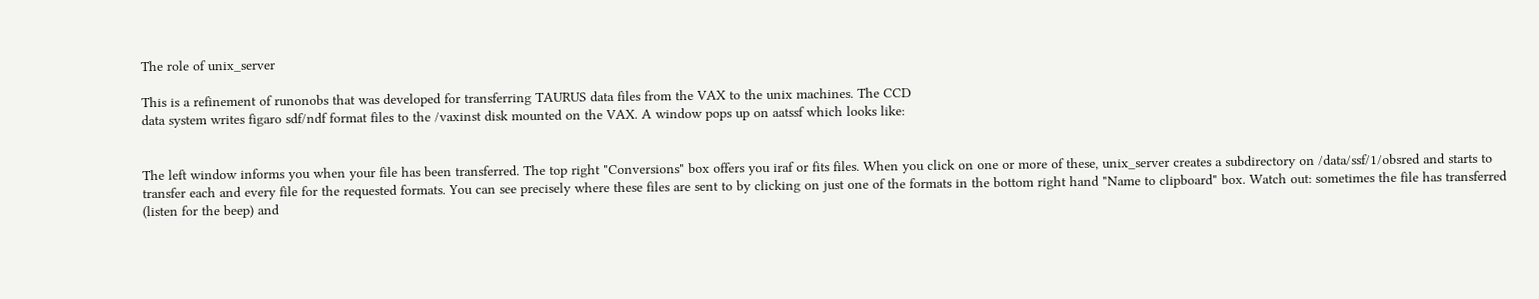The role of unix_server

This is a refinement of runonobs that was developed for transferring TAURUS data files from the VAX to the unix machines. The CCD
data system writes figaro sdf/ndf format files to the /vaxinst disk mounted on the VAX. A window pops up on aatssf which looks like:


The left window informs you when your file has been transferred. The top right "Conversions" box offers you iraf or fits files. When you click on one or more of these, unix_server creates a subdirectory on /data/ssf/1/obsred and starts to transfer each and every file for the requested formats. You can see precisely where these files are sent to by clicking on just one of the formats in the bottom right hand "Name to clipboard" box. Watch out: sometimes the file has transferred (listen for the beep) and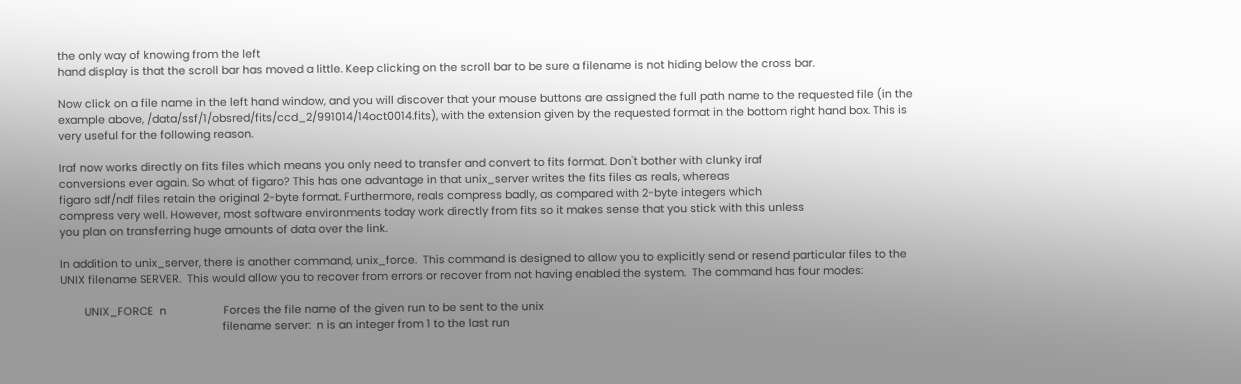the only way of knowing from the left
hand display is that the scroll bar has moved a little. Keep clicking on the scroll bar to be sure a filename is not hiding below the cross bar.

Now click on a file name in the left hand window, and you will discover that your mouse buttons are assigned the full path name to the requested file (in the example above, /data/ssf/1/obsred/fits/ccd_2/991014/14oct0014.fits), with the extension given by the requested format in the bottom right hand box. This is very useful for the following reason.

Iraf now works directly on fits files which means you only need to transfer and convert to fits format. Don't bother with clunky iraf
conversions ever again. So what of figaro? This has one advantage in that unix_server writes the fits files as reals, whereas
figaro sdf/ndf files retain the original 2-byte format. Furthermore, reals compress badly, as compared with 2-byte integers which
compress very well. However, most software environments today work directly from fits so it makes sense that you stick with this unless
you plan on transferring huge amounts of data over the link.

In addition to unix_server, there is another command, unix_force.  This command is designed to allow you to explicitly send or resend particular files to the UNIX filename SERVER.  This would allow you to recover from errors or recover from not having enabled the system.  The command has four modes:

        UNIX_FORCE  n                   Forces the file name of the given run to be sent to the unix
                                                      filename server:  n is an integer from 1 to the last run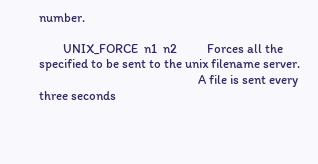number.

        UNIX_FORCE  n1  n2          Forces all the specified to be sent to the unix filename server.
                                                     A file is sent every three seconds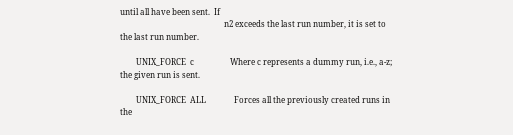until all have been sent.  If
                                                    n2 exceeds the last run number, it is set to the last run number.

        UNIX_FORCE  c                  Where c represents a dummy run, i.e., a-z; the given run is sent.

        UNIX_FORCE  ALL              Forces all the previously created runs in the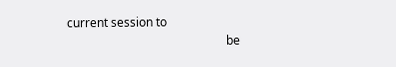current session to
                                                     be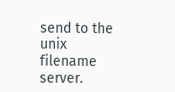send to the unix filename server.